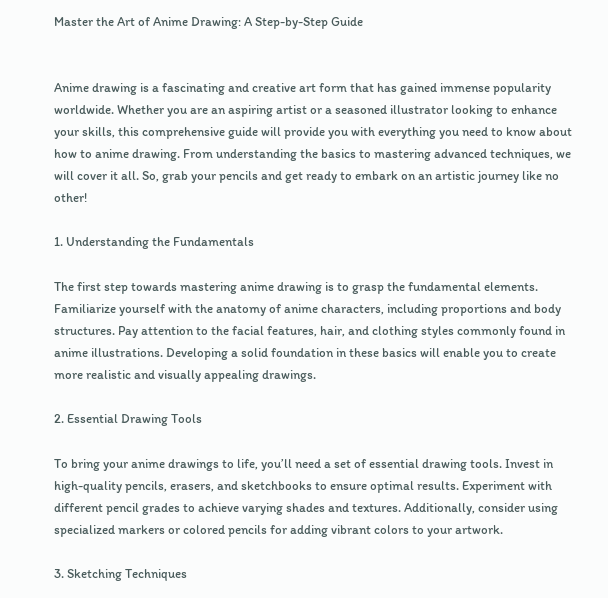Master the Art of Anime Drawing: A Step-by-Step Guide


Anime drawing is a fascinating and creative art form that has gained immense popularity worldwide. Whether you are an aspiring artist or a seasoned illustrator looking to enhance your skills, this comprehensive guide will provide you with everything you need to know about how to anime drawing. From understanding the basics to mastering advanced techniques, we will cover it all. So, grab your pencils and get ready to embark on an artistic journey like no other!

1. Understanding the Fundamentals

The first step towards mastering anime drawing is to grasp the fundamental elements. Familiarize yourself with the anatomy of anime characters, including proportions and body structures. Pay attention to the facial features, hair, and clothing styles commonly found in anime illustrations. Developing a solid foundation in these basics will enable you to create more realistic and visually appealing drawings.

2. Essential Drawing Tools

To bring your anime drawings to life, you’ll need a set of essential drawing tools. Invest in high-quality pencils, erasers, and sketchbooks to ensure optimal results. Experiment with different pencil grades to achieve varying shades and textures. Additionally, consider using specialized markers or colored pencils for adding vibrant colors to your artwork.

3. Sketching Techniques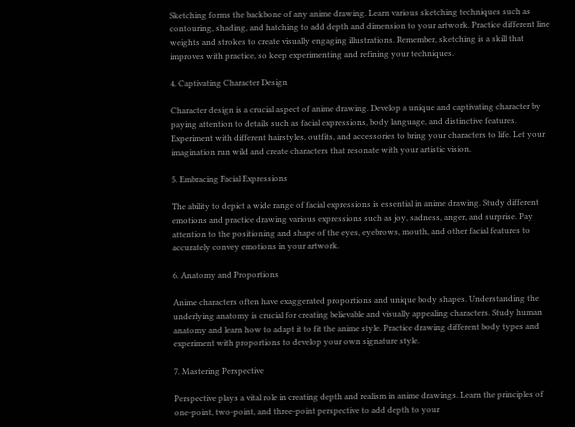Sketching forms the backbone of any anime drawing. Learn various sketching techniques such as contouring, shading, and hatching to add depth and dimension to your artwork. Practice different line weights and strokes to create visually engaging illustrations. Remember, sketching is a skill that improves with practice, so keep experimenting and refining your techniques.

4. Captivating Character Design

Character design is a crucial aspect of anime drawing. Develop a unique and captivating character by paying attention to details such as facial expressions, body language, and distinctive features. Experiment with different hairstyles, outfits, and accessories to bring your characters to life. Let your imagination run wild and create characters that resonate with your artistic vision.

5. Embracing Facial Expressions

The ability to depict a wide range of facial expressions is essential in anime drawing. Study different emotions and practice drawing various expressions such as joy, sadness, anger, and surprise. Pay attention to the positioning and shape of the eyes, eyebrows, mouth, and other facial features to accurately convey emotions in your artwork.

6. Anatomy and Proportions

Anime characters often have exaggerated proportions and unique body shapes. Understanding the underlying anatomy is crucial for creating believable and visually appealing characters. Study human anatomy and learn how to adapt it to fit the anime style. Practice drawing different body types and experiment with proportions to develop your own signature style.

7. Mastering Perspective

Perspective plays a vital role in creating depth and realism in anime drawings. Learn the principles of one-point, two-point, and three-point perspective to add depth to your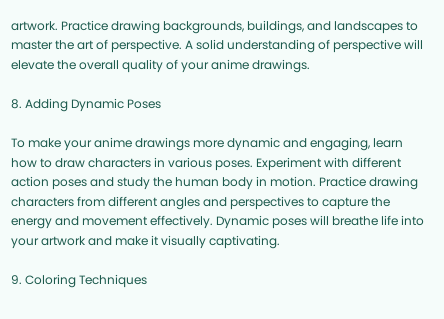artwork. Practice drawing backgrounds, buildings, and landscapes to master the art of perspective. A solid understanding of perspective will elevate the overall quality of your anime drawings.

8. Adding Dynamic Poses

To make your anime drawings more dynamic and engaging, learn how to draw characters in various poses. Experiment with different action poses and study the human body in motion. Practice drawing characters from different angles and perspectives to capture the energy and movement effectively. Dynamic poses will breathe life into your artwork and make it visually captivating.

9. Coloring Techniques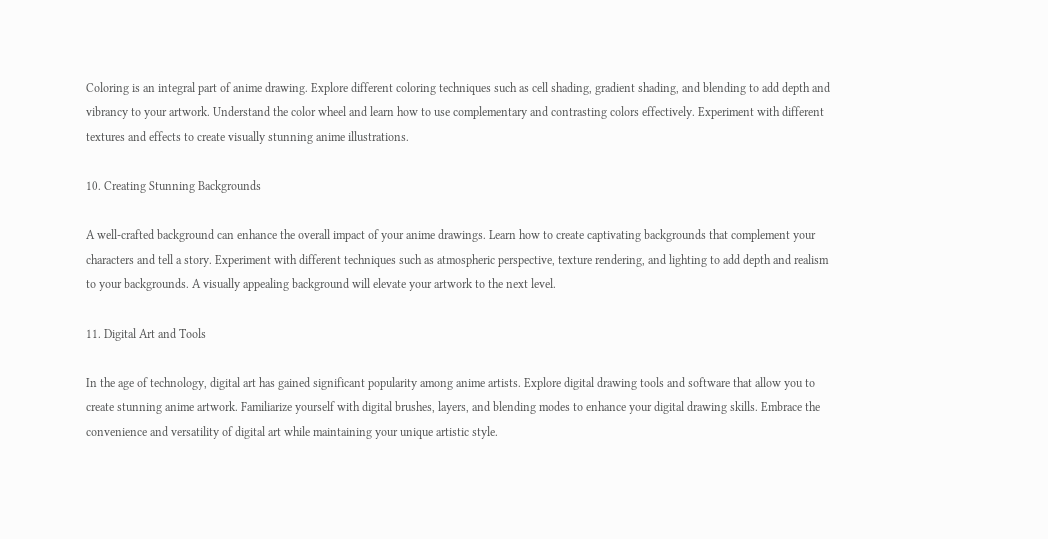Coloring is an integral part of anime drawing. Explore different coloring techniques such as cell shading, gradient shading, and blending to add depth and vibrancy to your artwork. Understand the color wheel and learn how to use complementary and contrasting colors effectively. Experiment with different textures and effects to create visually stunning anime illustrations.

10. Creating Stunning Backgrounds

A well-crafted background can enhance the overall impact of your anime drawings. Learn how to create captivating backgrounds that complement your characters and tell a story. Experiment with different techniques such as atmospheric perspective, texture rendering, and lighting to add depth and realism to your backgrounds. A visually appealing background will elevate your artwork to the next level.

11. Digital Art and Tools

In the age of technology, digital art has gained significant popularity among anime artists. Explore digital drawing tools and software that allow you to create stunning anime artwork. Familiarize yourself with digital brushes, layers, and blending modes to enhance your digital drawing skills. Embrace the convenience and versatility of digital art while maintaining your unique artistic style.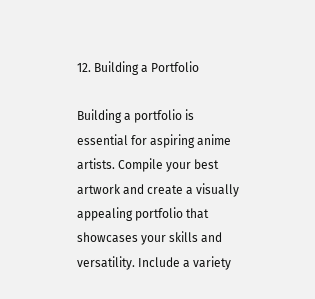12. Building a Portfolio

Building a portfolio is essential for aspiring anime artists. Compile your best artwork and create a visually appealing portfolio that showcases your skills and versatility. Include a variety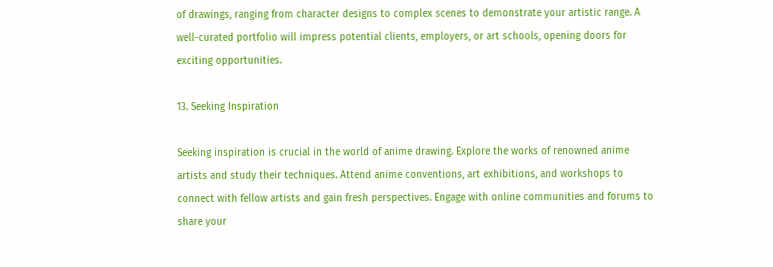of drawings, ranging from character designs to complex scenes to demonstrate your artistic range. A well-curated portfolio will impress potential clients, employers, or art schools, opening doors for exciting opportunities.

13. Seeking Inspiration

Seeking inspiration is crucial in the world of anime drawing. Explore the works of renowned anime artists and study their techniques. Attend anime conventions, art exhibitions, and workshops to connect with fellow artists and gain fresh perspectives. Engage with online communities and forums to share your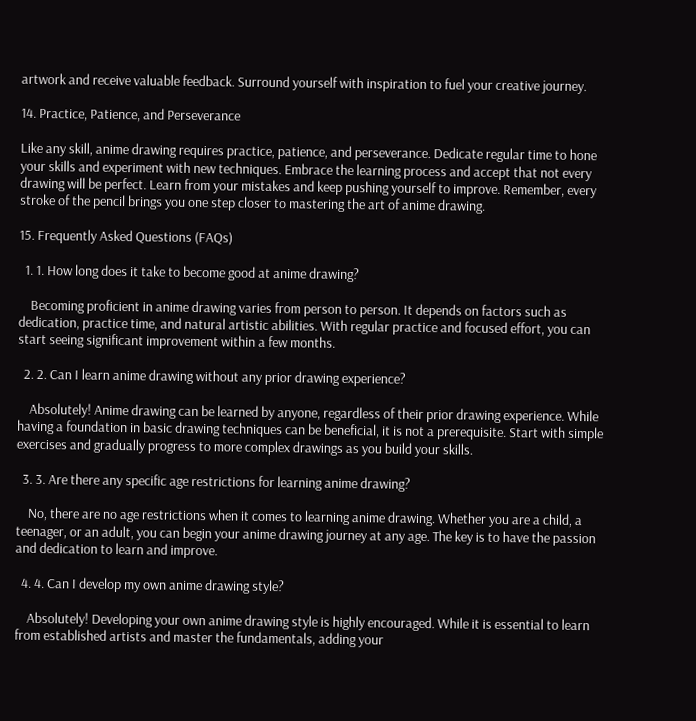artwork and receive valuable feedback. Surround yourself with inspiration to fuel your creative journey.

14. Practice, Patience, and Perseverance

Like any skill, anime drawing requires practice, patience, and perseverance. Dedicate regular time to hone your skills and experiment with new techniques. Embrace the learning process and accept that not every drawing will be perfect. Learn from your mistakes and keep pushing yourself to improve. Remember, every stroke of the pencil brings you one step closer to mastering the art of anime drawing.

15. Frequently Asked Questions (FAQs)

  1. 1. How long does it take to become good at anime drawing?

    Becoming proficient in anime drawing varies from person to person. It depends on factors such as dedication, practice time, and natural artistic abilities. With regular practice and focused effort, you can start seeing significant improvement within a few months.

  2. 2. Can I learn anime drawing without any prior drawing experience?

    Absolutely! Anime drawing can be learned by anyone, regardless of their prior drawing experience. While having a foundation in basic drawing techniques can be beneficial, it is not a prerequisite. Start with simple exercises and gradually progress to more complex drawings as you build your skills.

  3. 3. Are there any specific age restrictions for learning anime drawing?

    No, there are no age restrictions when it comes to learning anime drawing. Whether you are a child, a teenager, or an adult, you can begin your anime drawing journey at any age. The key is to have the passion and dedication to learn and improve.

  4. 4. Can I develop my own anime drawing style?

    Absolutely! Developing your own anime drawing style is highly encouraged. While it is essential to learn from established artists and master the fundamentals, adding your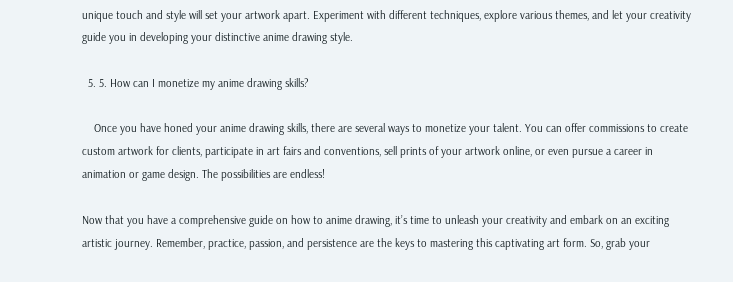unique touch and style will set your artwork apart. Experiment with different techniques, explore various themes, and let your creativity guide you in developing your distinctive anime drawing style.

  5. 5. How can I monetize my anime drawing skills?

    Once you have honed your anime drawing skills, there are several ways to monetize your talent. You can offer commissions to create custom artwork for clients, participate in art fairs and conventions, sell prints of your artwork online, or even pursue a career in animation or game design. The possibilities are endless!

Now that you have a comprehensive guide on how to anime drawing, it’s time to unleash your creativity and embark on an exciting artistic journey. Remember, practice, passion, and persistence are the keys to mastering this captivating art form. So, grab your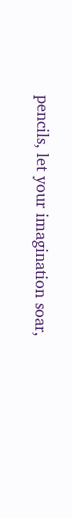pencils, let your imagination soar,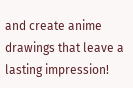and create anime drawings that leave a lasting impression!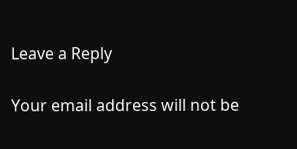Leave a Reply

Your email address will not be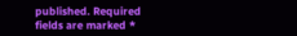published. Required fields are marked *